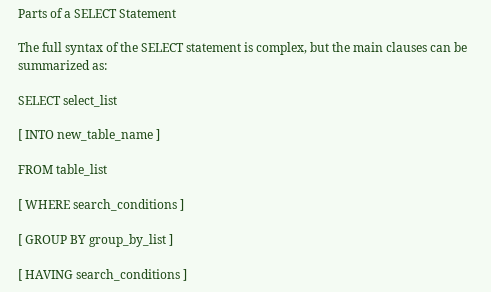Parts of a SELECT Statement

The full syntax of the SELECT statement is complex, but the main clauses can be summarized as:

SELECT select_list

[ INTO new_table_name ]

FROM table_list

[ WHERE search_conditions ]

[ GROUP BY group_by_list ]

[ HAVING search_conditions ]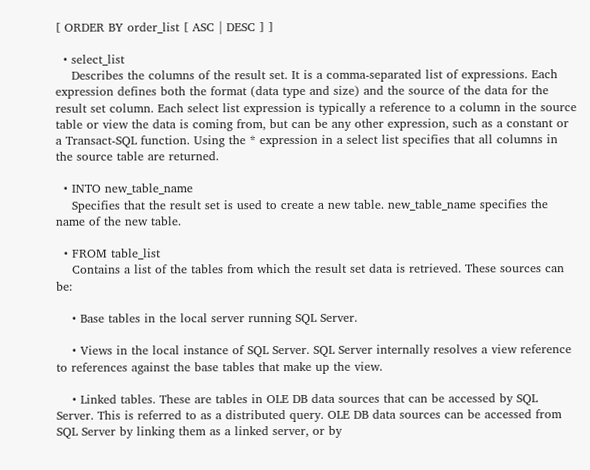[ ORDER BY order_list [ ASC | DESC ] ]

  • select_list
    Describes the columns of the result set. It is a comma-separated list of expressions. Each expression defines both the format (data type and size) and the source of the data for the result set column. Each select list expression is typically a reference to a column in the source table or view the data is coming from, but can be any other expression, such as a constant or a Transact-SQL function. Using the * expression in a select list specifies that all columns in the source table are returned.

  • INTO new_table_name
    Specifies that the result set is used to create a new table. new_table_name specifies the name of the new table.

  • FROM table_list
    Contains a list of the tables from which the result set data is retrieved. These sources can be:

    • Base tables in the local server running SQL Server.

    • Views in the local instance of SQL Server. SQL Server internally resolves a view reference to references against the base tables that make up the view.

    • Linked tables. These are tables in OLE DB data sources that can be accessed by SQL Server. This is referred to as a distributed query. OLE DB data sources can be accessed from SQL Server by linking them as a linked server, or by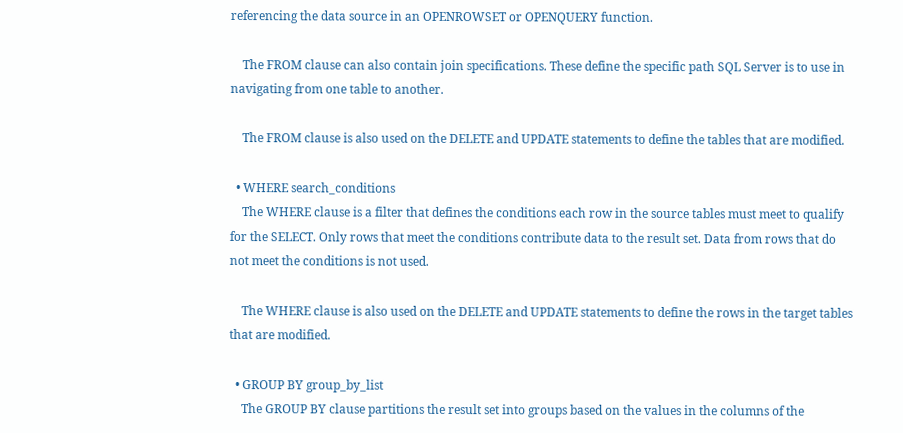referencing the data source in an OPENROWSET or OPENQUERY function.

    The FROM clause can also contain join specifications. These define the specific path SQL Server is to use in navigating from one table to another.

    The FROM clause is also used on the DELETE and UPDATE statements to define the tables that are modified.

  • WHERE search_conditions
    The WHERE clause is a filter that defines the conditions each row in the source tables must meet to qualify for the SELECT. Only rows that meet the conditions contribute data to the result set. Data from rows that do not meet the conditions is not used.

    The WHERE clause is also used on the DELETE and UPDATE statements to define the rows in the target tables that are modified.

  • GROUP BY group_by_list
    The GROUP BY clause partitions the result set into groups based on the values in the columns of the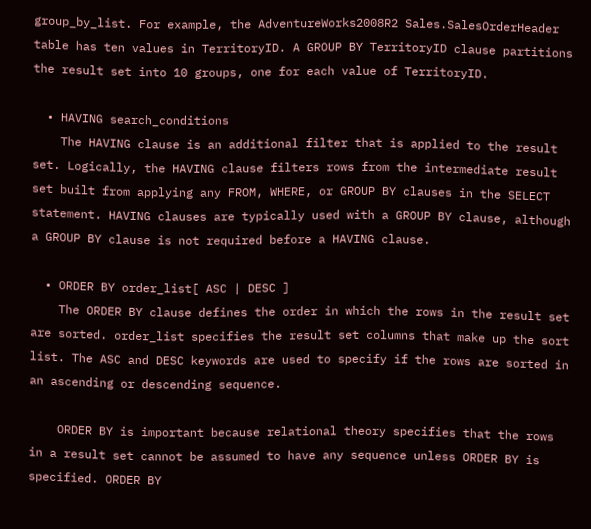group_by_list. For example, the AdventureWorks2008R2 Sales.SalesOrderHeader table has ten values in TerritoryID. A GROUP BY TerritoryID clause partitions the result set into 10 groups, one for each value of TerritoryID.

  • HAVING search_conditions
    The HAVING clause is an additional filter that is applied to the result set. Logically, the HAVING clause filters rows from the intermediate result set built from applying any FROM, WHERE, or GROUP BY clauses in the SELECT statement. HAVING clauses are typically used with a GROUP BY clause, although a GROUP BY clause is not required before a HAVING clause.

  • ORDER BY order_list[ ASC | DESC ]
    The ORDER BY clause defines the order in which the rows in the result set are sorted. order_list specifies the result set columns that make up the sort list. The ASC and DESC keywords are used to specify if the rows are sorted in an ascending or descending sequence.

    ORDER BY is important because relational theory specifies that the rows in a result set cannot be assumed to have any sequence unless ORDER BY is specified. ORDER BY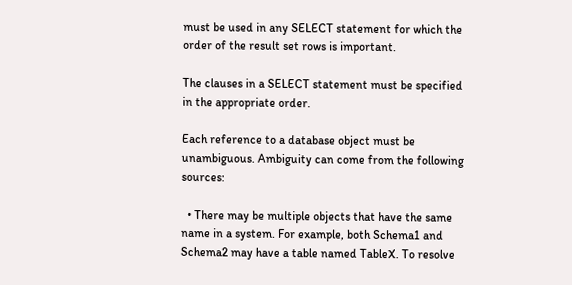must be used in any SELECT statement for which the order of the result set rows is important.

The clauses in a SELECT statement must be specified in the appropriate order.

Each reference to a database object must be unambiguous. Ambiguity can come from the following sources:

  • There may be multiple objects that have the same name in a system. For example, both Schema1 and Schema2 may have a table named TableX. To resolve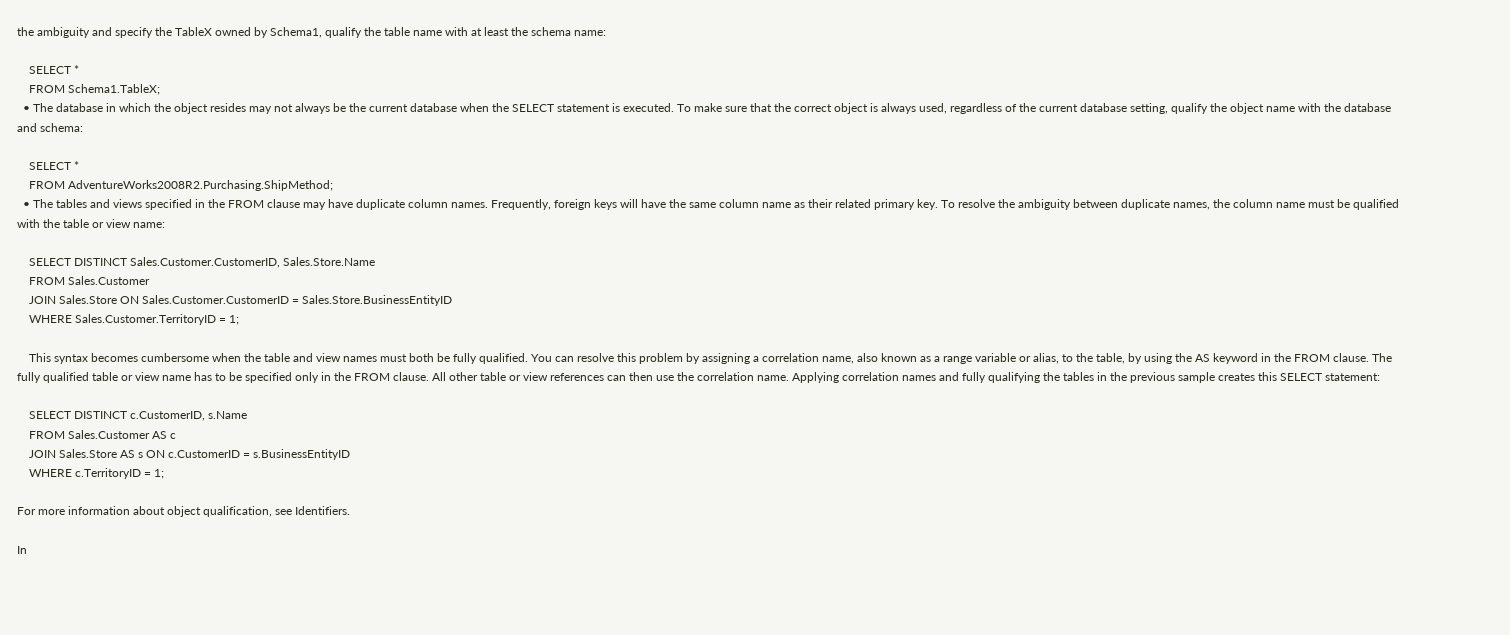the ambiguity and specify the TableX owned by Schema1, qualify the table name with at least the schema name:

    SELECT *
    FROM Schema1.TableX;
  • The database in which the object resides may not always be the current database when the SELECT statement is executed. To make sure that the correct object is always used, regardless of the current database setting, qualify the object name with the database and schema:

    SELECT *
    FROM AdventureWorks2008R2.Purchasing.ShipMethod;
  • The tables and views specified in the FROM clause may have duplicate column names. Frequently, foreign keys will have the same column name as their related primary key. To resolve the ambiguity between duplicate names, the column name must be qualified with the table or view name:

    SELECT DISTINCT Sales.Customer.CustomerID, Sales.Store.Name
    FROM Sales.Customer
    JOIN Sales.Store ON Sales.Customer.CustomerID = Sales.Store.BusinessEntityID
    WHERE Sales.Customer.TerritoryID = 1;

    This syntax becomes cumbersome when the table and view names must both be fully qualified. You can resolve this problem by assigning a correlation name, also known as a range variable or alias, to the table, by using the AS keyword in the FROM clause. The fully qualified table or view name has to be specified only in the FROM clause. All other table or view references can then use the correlation name. Applying correlation names and fully qualifying the tables in the previous sample creates this SELECT statement:

    SELECT DISTINCT c.CustomerID, s.Name
    FROM Sales.Customer AS c
    JOIN Sales.Store AS s ON c.CustomerID = s.BusinessEntityID
    WHERE c.TerritoryID = 1;

For more information about object qualification, see Identifiers.

In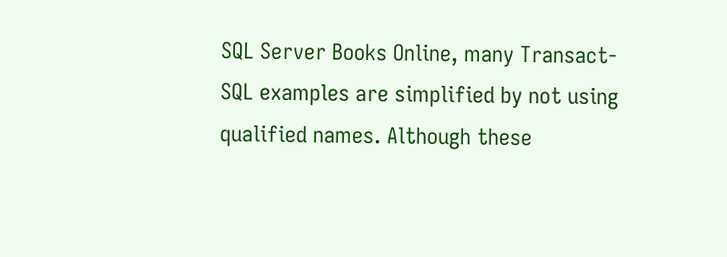SQL Server Books Online, many Transact-SQL examples are simplified by not using qualified names. Although these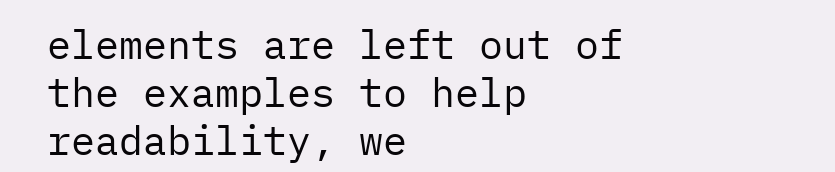elements are left out of the examples to help readability, we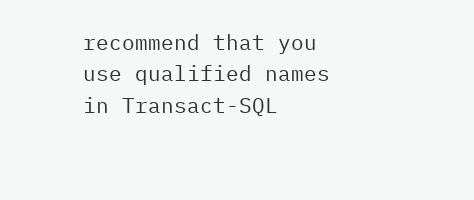recommend that you use qualified names in Transact-SQL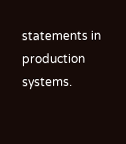statements in production systems.